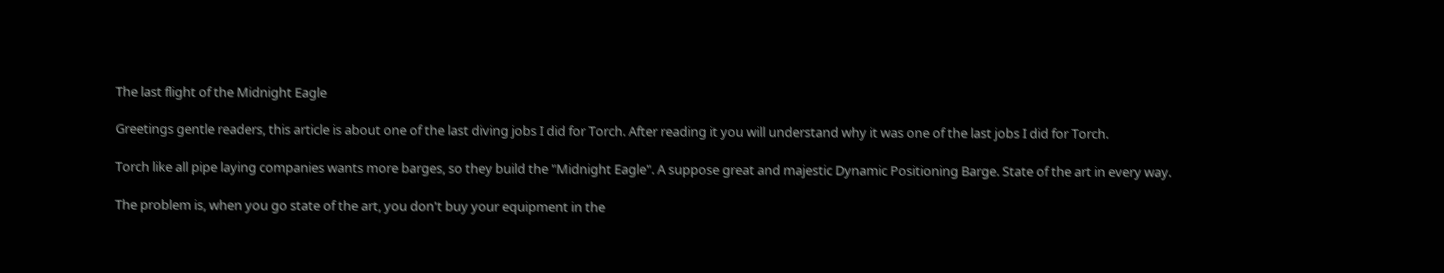The last flight of the Midnight Eagle

Greetings gentle readers, this article is about one of the last diving jobs I did for Torch. After reading it you will understand why it was one of the last jobs I did for Torch.

Torch like all pipe laying companies wants more barges, so they build the "Midnight Eagle". A suppose great and majestic Dynamic Positioning Barge. State of the art in every way.

The problem is, when you go state of the art, you don't buy your equipment in the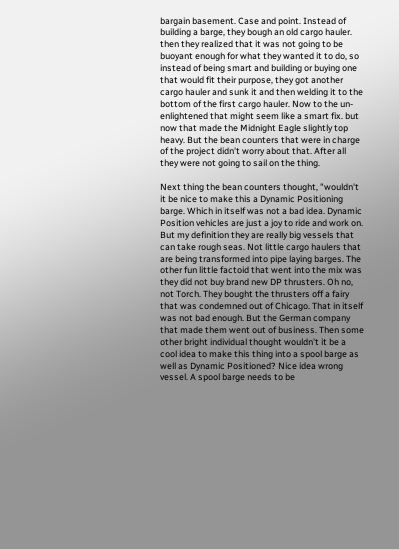bargain basement. Case and point. Instead of building a barge, they bough an old cargo hauler. then they realized that it was not going to be buoyant enough for what they wanted it to do, so instead of being smart and building or buying one that would fit their purpose, they got another cargo hauler and sunk it and then welding it to the bottom of the first cargo hauler. Now to the un-enlightened that might seem like a smart fix. but now that made the Midnight Eagle slightly top heavy. But the bean counters that were in charge of the project didn't worry about that. After all they were not going to sail on the thing.

Next thing the bean counters thought, "wouldn't it be nice to make this a Dynamic Positioning barge. Which in itself was not a bad idea. Dynamic Position vehicles are just a joy to ride and work on. But my definition they are really big vessels that can take rough seas. Not little cargo haulers that are being transformed into pipe laying barges. The other fun little factoid that went into the mix was they did not buy brand new DP thrusters. Oh no, not Torch. They bought the thrusters off a fairy that was condemned out of Chicago. That in itself was not bad enough. But the German company that made them went out of business. Then some other bright individual thought wouldn't it be a cool idea to make this thing into a spool barge as well as Dynamic Positioned? Nice idea wrong vessel. A spool barge needs to be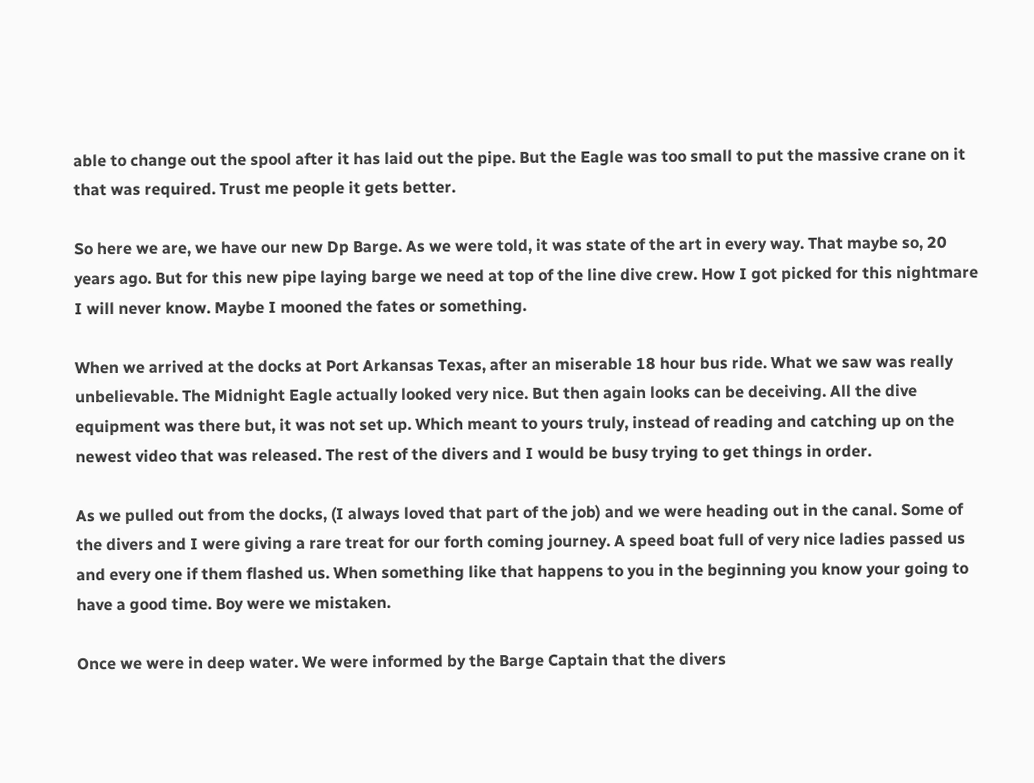able to change out the spool after it has laid out the pipe. But the Eagle was too small to put the massive crane on it that was required. Trust me people it gets better.

So here we are, we have our new Dp Barge. As we were told, it was state of the art in every way. That maybe so, 20 years ago. But for this new pipe laying barge we need at top of the line dive crew. How I got picked for this nightmare I will never know. Maybe I mooned the fates or something.

When we arrived at the docks at Port Arkansas Texas, after an miserable 18 hour bus ride. What we saw was really unbelievable. The Midnight Eagle actually looked very nice. But then again looks can be deceiving. All the dive equipment was there but, it was not set up. Which meant to yours truly, instead of reading and catching up on the newest video that was released. The rest of the divers and I would be busy trying to get things in order.

As we pulled out from the docks, (I always loved that part of the job) and we were heading out in the canal. Some of the divers and I were giving a rare treat for our forth coming journey. A speed boat full of very nice ladies passed us and every one if them flashed us. When something like that happens to you in the beginning you know your going to have a good time. Boy were we mistaken.

Once we were in deep water. We were informed by the Barge Captain that the divers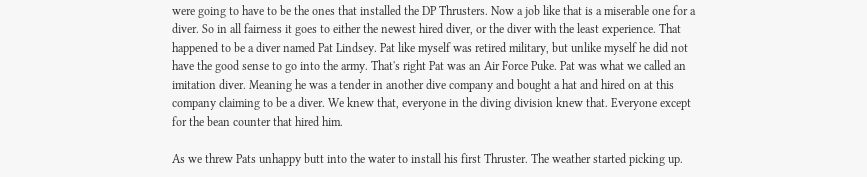were going to have to be the ones that installed the DP Thrusters. Now a job like that is a miserable one for a diver. So in all fairness it goes to either the newest hired diver, or the diver with the least experience. That happened to be a diver named Pat Lindsey. Pat like myself was retired military, but unlike myself he did not have the good sense to go into the army. That's right Pat was an Air Force Puke. Pat was what we called an imitation diver. Meaning he was a tender in another dive company and bought a hat and hired on at this company claiming to be a diver. We knew that, everyone in the diving division knew that. Everyone except for the bean counter that hired him.

As we threw Pats unhappy butt into the water to install his first Thruster. The weather started picking up.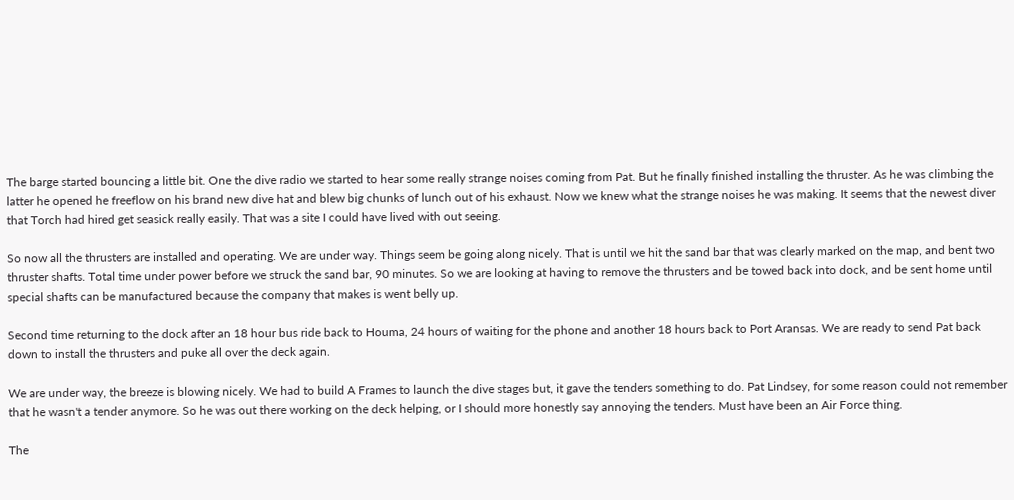The barge started bouncing a little bit. One the dive radio we started to hear some really strange noises coming from Pat. But he finally finished installing the thruster. As he was climbing the latter he opened he freeflow on his brand new dive hat and blew big chunks of lunch out of his exhaust. Now we knew what the strange noises he was making. It seems that the newest diver that Torch had hired get seasick really easily. That was a site I could have lived with out seeing.

So now all the thrusters are installed and operating. We are under way. Things seem be going along nicely. That is until we hit the sand bar that was clearly marked on the map, and bent two thruster shafts. Total time under power before we struck the sand bar, 90 minutes. So we are looking at having to remove the thrusters and be towed back into dock, and be sent home until special shafts can be manufactured because the company that makes is went belly up.

Second time returning to the dock after an 18 hour bus ride back to Houma, 24 hours of waiting for the phone and another 18 hours back to Port Aransas. We are ready to send Pat back down to install the thrusters and puke all over the deck again.

We are under way, the breeze is blowing nicely. We had to build A Frames to launch the dive stages but, it gave the tenders something to do. Pat Lindsey, for some reason could not remember that he wasn't a tender anymore. So he was out there working on the deck helping, or I should more honestly say annoying the tenders. Must have been an Air Force thing.

The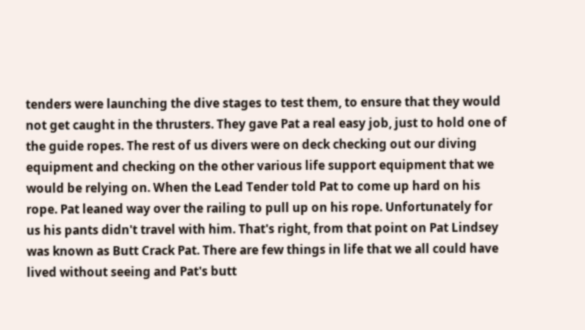tenders were launching the dive stages to test them, to ensure that they would not get caught in the thrusters. They gave Pat a real easy job, just to hold one of the guide ropes. The rest of us divers were on deck checking out our diving equipment and checking on the other various life support equipment that we would be relying on. When the Lead Tender told Pat to come up hard on his rope. Pat leaned way over the railing to pull up on his rope. Unfortunately for us his pants didn't travel with him. That's right, from that point on Pat Lindsey was known as Butt Crack Pat. There are few things in life that we all could have lived without seeing and Pat's butt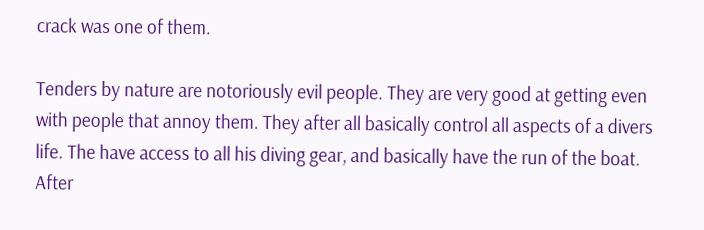crack was one of them.

Tenders by nature are notoriously evil people. They are very good at getting even with people that annoy them. They after all basically control all aspects of a divers life. The have access to all his diving gear, and basically have the run of the boat. After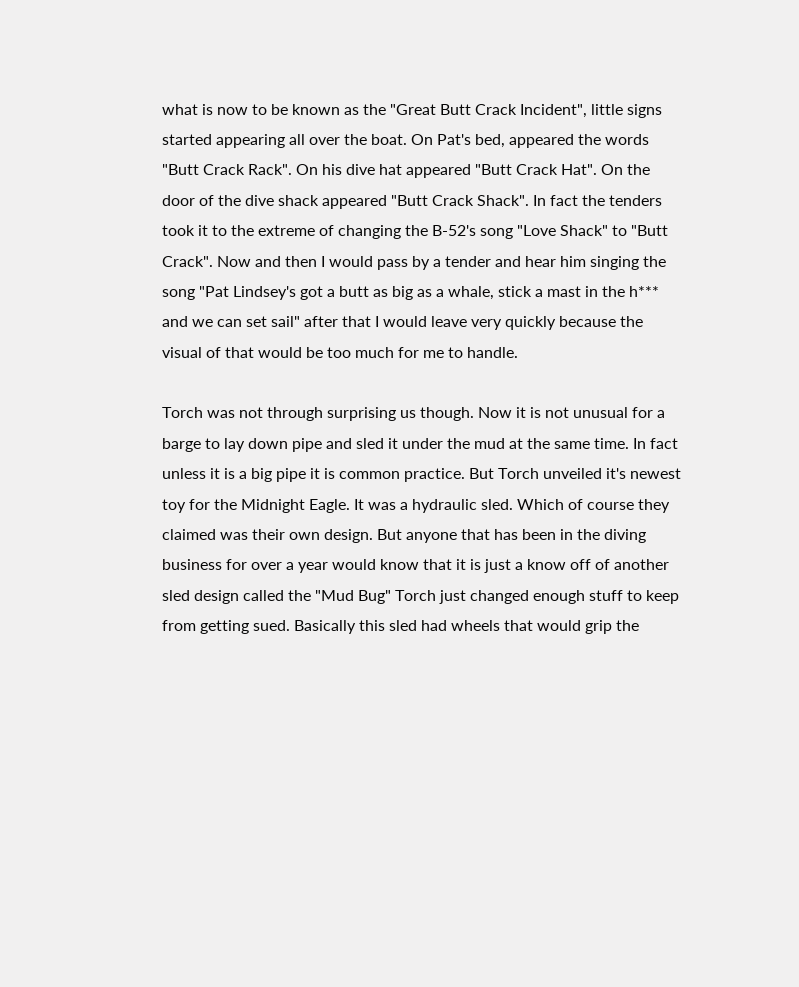what is now to be known as the "Great Butt Crack Incident", little signs started appearing all over the boat. On Pat's bed, appeared the words "Butt Crack Rack". On his dive hat appeared "Butt Crack Hat". On the door of the dive shack appeared "Butt Crack Shack". In fact the tenders took it to the extreme of changing the B-52's song "Love Shack" to "Butt Crack". Now and then I would pass by a tender and hear him singing the song "Pat Lindsey's got a butt as big as a whale, stick a mast in the h*** and we can set sail" after that I would leave very quickly because the visual of that would be too much for me to handle.

Torch was not through surprising us though. Now it is not unusual for a barge to lay down pipe and sled it under the mud at the same time. In fact unless it is a big pipe it is common practice. But Torch unveiled it's newest toy for the Midnight Eagle. It was a hydraulic sled. Which of course they claimed was their own design. But anyone that has been in the diving business for over a year would know that it is just a know off of another sled design called the "Mud Bug" Torch just changed enough stuff to keep from getting sued. Basically this sled had wheels that would grip the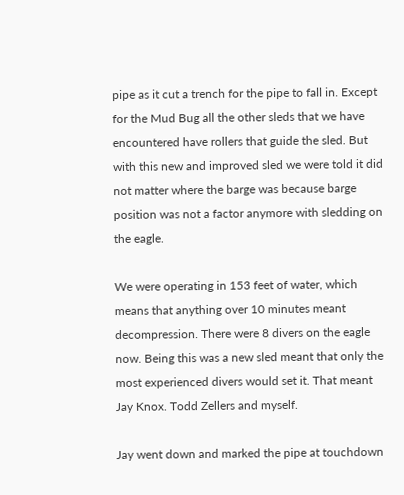pipe as it cut a trench for the pipe to fall in. Except for the Mud Bug all the other sleds that we have encountered have rollers that guide the sled. But with this new and improved sled we were told it did not matter where the barge was because barge position was not a factor anymore with sledding on the eagle.

We were operating in 153 feet of water, which means that anything over 10 minutes meant decompression. There were 8 divers on the eagle now. Being this was a new sled meant that only the most experienced divers would set it. That meant Jay Knox. Todd Zellers and myself.

Jay went down and marked the pipe at touchdown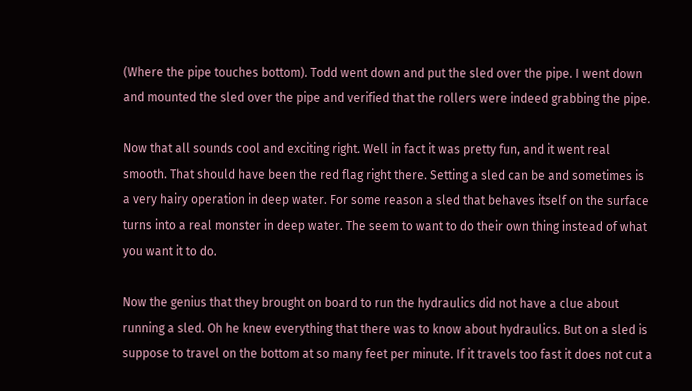(Where the pipe touches bottom). Todd went down and put the sled over the pipe. I went down and mounted the sled over the pipe and verified that the rollers were indeed grabbing the pipe.

Now that all sounds cool and exciting right. Well in fact it was pretty fun, and it went real smooth. That should have been the red flag right there. Setting a sled can be and sometimes is a very hairy operation in deep water. For some reason a sled that behaves itself on the surface turns into a real monster in deep water. The seem to want to do their own thing instead of what you want it to do.

Now the genius that they brought on board to run the hydraulics did not have a clue about running a sled. Oh he knew everything that there was to know about hydraulics. But on a sled is suppose to travel on the bottom at so many feet per minute. If it travels too fast it does not cut a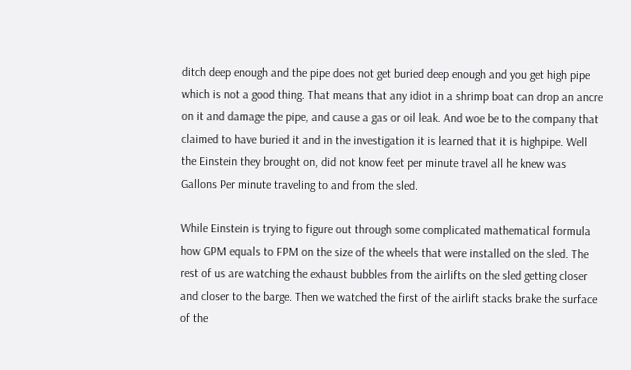ditch deep enough and the pipe does not get buried deep enough and you get high pipe which is not a good thing. That means that any idiot in a shrimp boat can drop an ancre on it and damage the pipe, and cause a gas or oil leak. And woe be to the company that claimed to have buried it and in the investigation it is learned that it is highpipe. Well the Einstein they brought on, did not know feet per minute travel all he knew was Gallons Per minute traveling to and from the sled.

While Einstein is trying to figure out through some complicated mathematical formula how GPM equals to FPM on the size of the wheels that were installed on the sled. The rest of us are watching the exhaust bubbles from the airlifts on the sled getting closer and closer to the barge. Then we watched the first of the airlift stacks brake the surface of the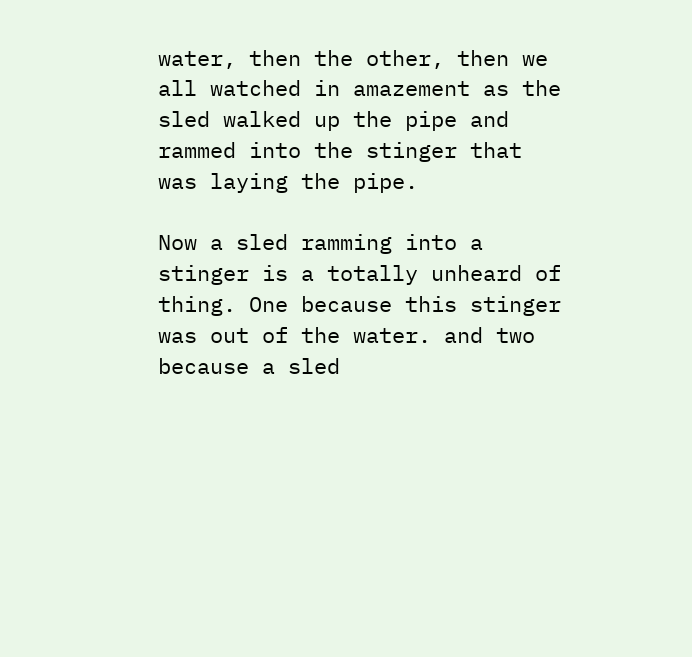water, then the other, then we all watched in amazement as the sled walked up the pipe and rammed into the stinger that was laying the pipe.

Now a sled ramming into a stinger is a totally unheard of thing. One because this stinger was out of the water. and two because a sled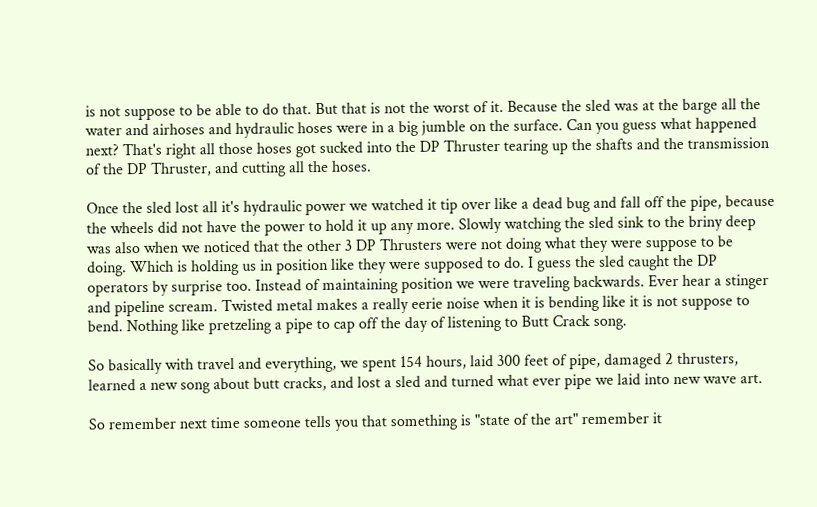is not suppose to be able to do that. But that is not the worst of it. Because the sled was at the barge all the water and airhoses and hydraulic hoses were in a big jumble on the surface. Can you guess what happened next? That's right all those hoses got sucked into the DP Thruster tearing up the shafts and the transmission of the DP Thruster, and cutting all the hoses.

Once the sled lost all it's hydraulic power we watched it tip over like a dead bug and fall off the pipe, because the wheels did not have the power to hold it up any more. Slowly watching the sled sink to the briny deep was also when we noticed that the other 3 DP Thrusters were not doing what they were suppose to be doing. Which is holding us in position like they were supposed to do. I guess the sled caught the DP operators by surprise too. Instead of maintaining position we were traveling backwards. Ever hear a stinger and pipeline scream. Twisted metal makes a really eerie noise when it is bending like it is not suppose to bend. Nothing like pretzeling a pipe to cap off the day of listening to Butt Crack song.

So basically with travel and everything, we spent 154 hours, laid 300 feet of pipe, damaged 2 thrusters, learned a new song about butt cracks, and lost a sled and turned what ever pipe we laid into new wave art.

So remember next time someone tells you that something is "state of the art" remember it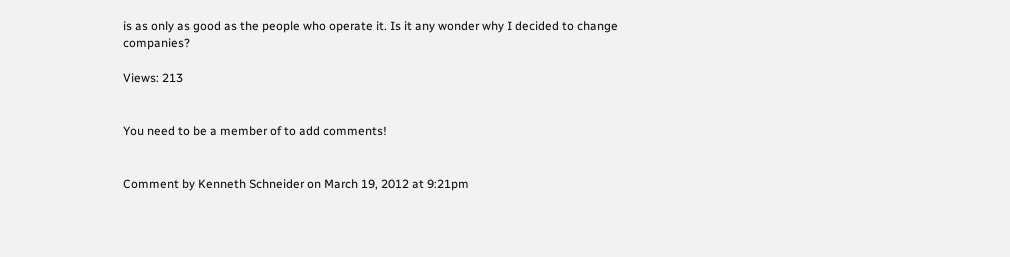is as only as good as the people who operate it. Is it any wonder why I decided to change companies?

Views: 213


You need to be a member of to add comments!


Comment by Kenneth Schneider on March 19, 2012 at 9:21pm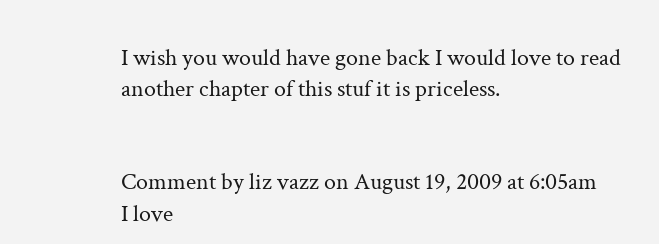I wish you would have gone back I would love to read another chapter of this stuf it is priceless.


Comment by liz vazz on August 19, 2009 at 6:05am
I love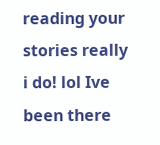reading your stories really i do! lol Ive been there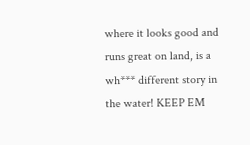where it looks good and runs great on land, is a wh*** different story in the water! KEEP EM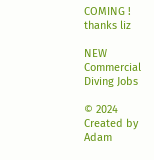COMING ! thanks liz

NEW Commercial Diving Jobs

© 2024   Created by Adam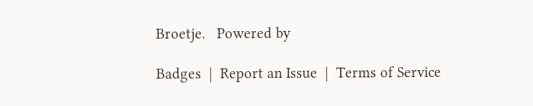Broetje.   Powered by

Badges  |  Report an Issue  |  Terms of Service